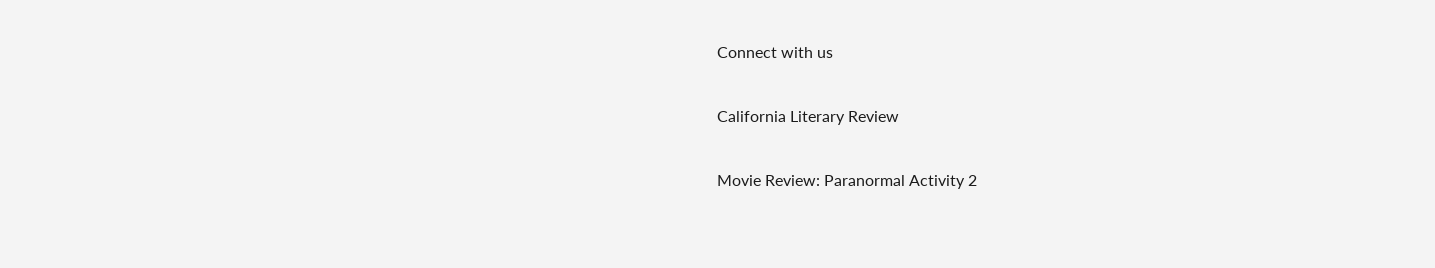Connect with us

California Literary Review

Movie Review: Paranormal Activity 2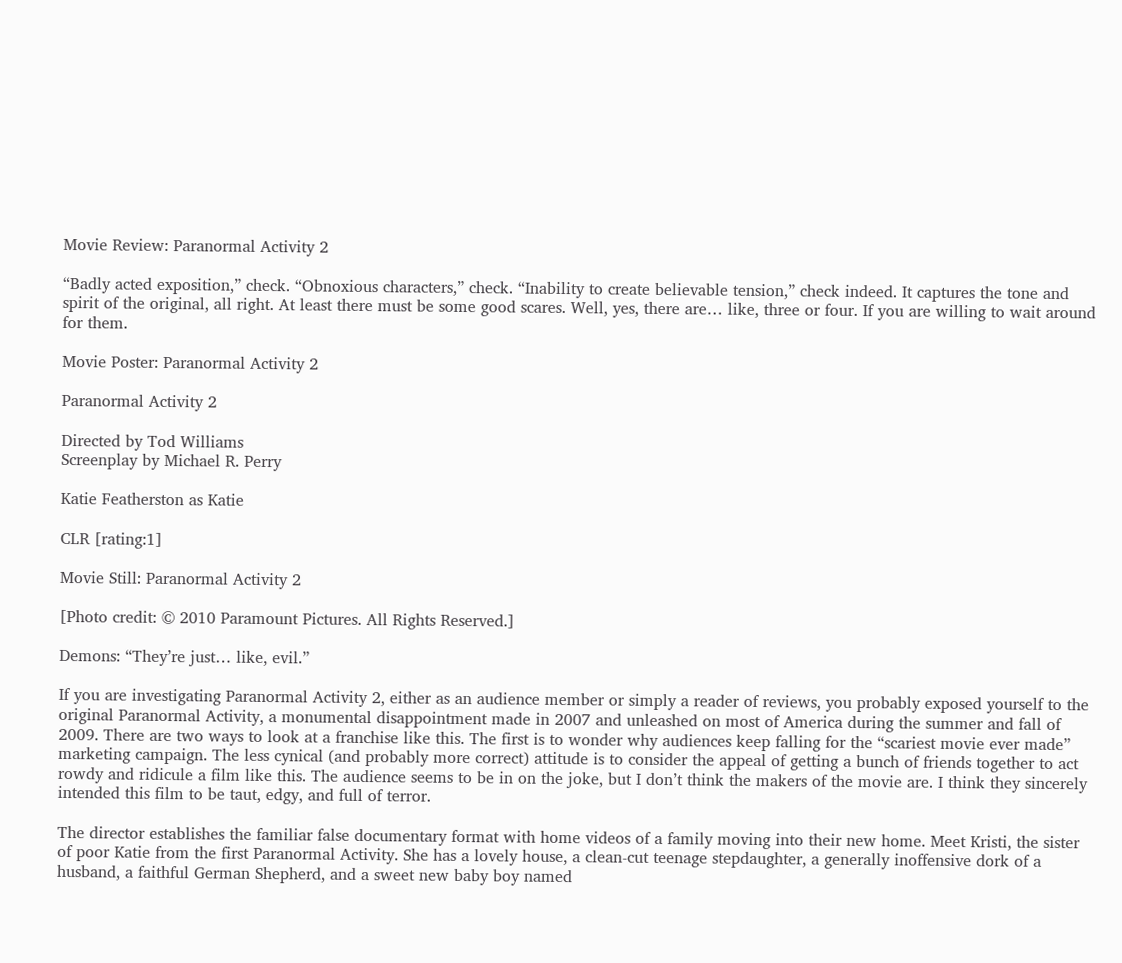Movie Review: Paranormal Activity 2

“Badly acted exposition,” check. “Obnoxious characters,” check. “Inability to create believable tension,” check indeed. It captures the tone and spirit of the original, all right. At least there must be some good scares. Well, yes, there are… like, three or four. If you are willing to wait around for them.

Movie Poster: Paranormal Activity 2

Paranormal Activity 2

Directed by Tod Williams
Screenplay by Michael R. Perry

Katie Featherston as Katie

CLR [rating:1]

Movie Still: Paranormal Activity 2

[Photo credit: © 2010 Paramount Pictures. All Rights Reserved.]

Demons: “They’re just… like, evil.”

If you are investigating Paranormal Activity 2, either as an audience member or simply a reader of reviews, you probably exposed yourself to the original Paranormal Activity, a monumental disappointment made in 2007 and unleashed on most of America during the summer and fall of 2009. There are two ways to look at a franchise like this. The first is to wonder why audiences keep falling for the “scariest movie ever made” marketing campaign. The less cynical (and probably more correct) attitude is to consider the appeal of getting a bunch of friends together to act rowdy and ridicule a film like this. The audience seems to be in on the joke, but I don’t think the makers of the movie are. I think they sincerely intended this film to be taut, edgy, and full of terror.

The director establishes the familiar false documentary format with home videos of a family moving into their new home. Meet Kristi, the sister of poor Katie from the first Paranormal Activity. She has a lovely house, a clean-cut teenage stepdaughter, a generally inoffensive dork of a husband, a faithful German Shepherd, and a sweet new baby boy named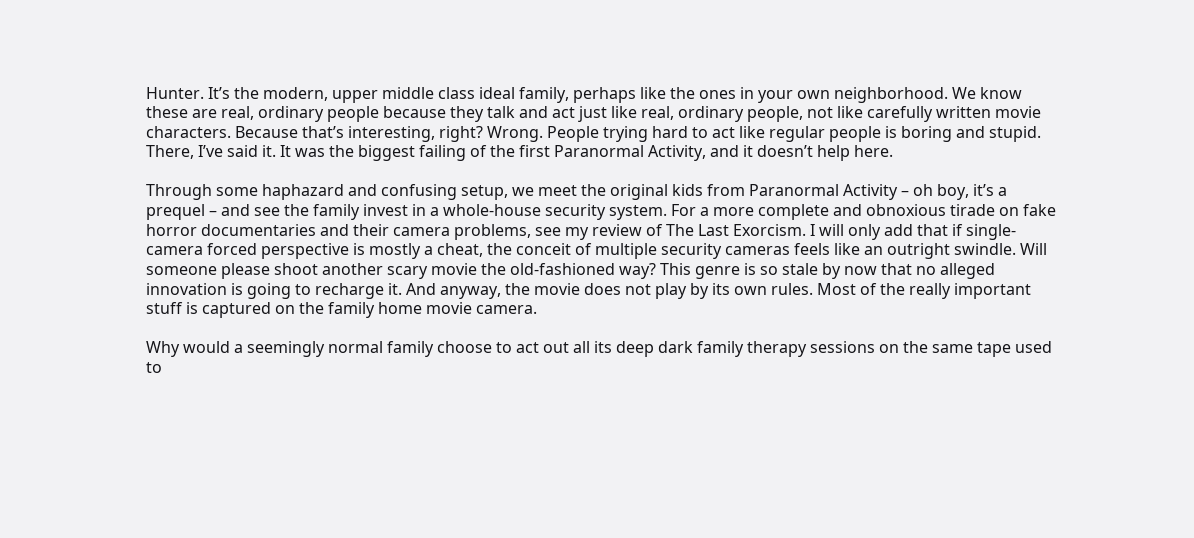Hunter. It’s the modern, upper middle class ideal family, perhaps like the ones in your own neighborhood. We know these are real, ordinary people because they talk and act just like real, ordinary people, not like carefully written movie characters. Because that’s interesting, right? Wrong. People trying hard to act like regular people is boring and stupid. There, I’ve said it. It was the biggest failing of the first Paranormal Activity, and it doesn’t help here.

Through some haphazard and confusing setup, we meet the original kids from Paranormal Activity – oh boy, it’s a prequel – and see the family invest in a whole-house security system. For a more complete and obnoxious tirade on fake horror documentaries and their camera problems, see my review of The Last Exorcism. I will only add that if single-camera forced perspective is mostly a cheat, the conceit of multiple security cameras feels like an outright swindle. Will someone please shoot another scary movie the old-fashioned way? This genre is so stale by now that no alleged innovation is going to recharge it. And anyway, the movie does not play by its own rules. Most of the really important stuff is captured on the family home movie camera.

Why would a seemingly normal family choose to act out all its deep dark family therapy sessions on the same tape used to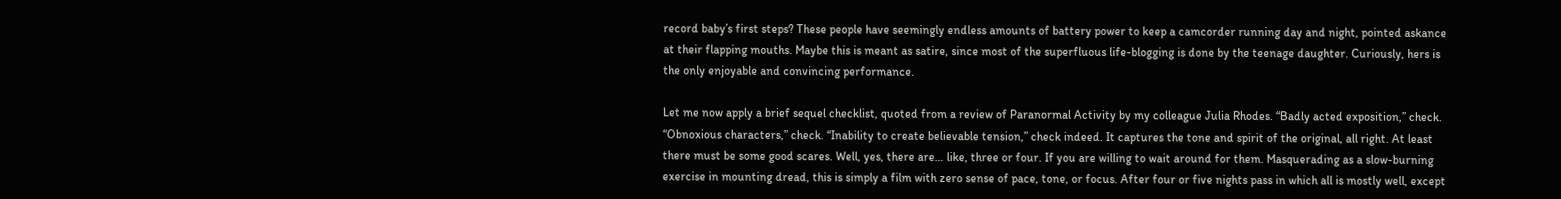record baby’s first steps? These people have seemingly endless amounts of battery power to keep a camcorder running day and night, pointed askance at their flapping mouths. Maybe this is meant as satire, since most of the superfluous life-blogging is done by the teenage daughter. Curiously, hers is the only enjoyable and convincing performance.

Let me now apply a brief sequel checklist, quoted from a review of Paranormal Activity by my colleague Julia Rhodes. “Badly acted exposition,” check. “Obnoxious characters,” check. “Inability to create believable tension,” check indeed. It captures the tone and spirit of the original, all right. At least there must be some good scares. Well, yes, there are… like, three or four. If you are willing to wait around for them. Masquerading as a slow-burning exercise in mounting dread, this is simply a film with zero sense of pace, tone, or focus. After four or five nights pass in which all is mostly well, except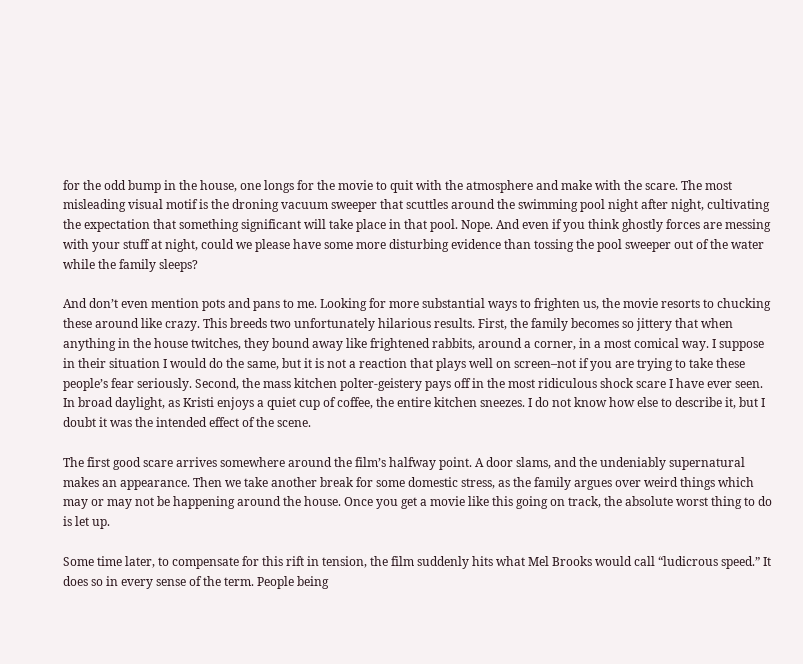for the odd bump in the house, one longs for the movie to quit with the atmosphere and make with the scare. The most misleading visual motif is the droning vacuum sweeper that scuttles around the swimming pool night after night, cultivating the expectation that something significant will take place in that pool. Nope. And even if you think ghostly forces are messing with your stuff at night, could we please have some more disturbing evidence than tossing the pool sweeper out of the water while the family sleeps?

And don’t even mention pots and pans to me. Looking for more substantial ways to frighten us, the movie resorts to chucking these around like crazy. This breeds two unfortunately hilarious results. First, the family becomes so jittery that when anything in the house twitches, they bound away like frightened rabbits, around a corner, in a most comical way. I suppose in their situation I would do the same, but it is not a reaction that plays well on screen–not if you are trying to take these people’s fear seriously. Second, the mass kitchen polter-geistery pays off in the most ridiculous shock scare I have ever seen. In broad daylight, as Kristi enjoys a quiet cup of coffee, the entire kitchen sneezes. I do not know how else to describe it, but I doubt it was the intended effect of the scene.

The first good scare arrives somewhere around the film’s halfway point. A door slams, and the undeniably supernatural makes an appearance. Then we take another break for some domestic stress, as the family argues over weird things which may or may not be happening around the house. Once you get a movie like this going on track, the absolute worst thing to do is let up.

Some time later, to compensate for this rift in tension, the film suddenly hits what Mel Brooks would call “ludicrous speed.” It does so in every sense of the term. People being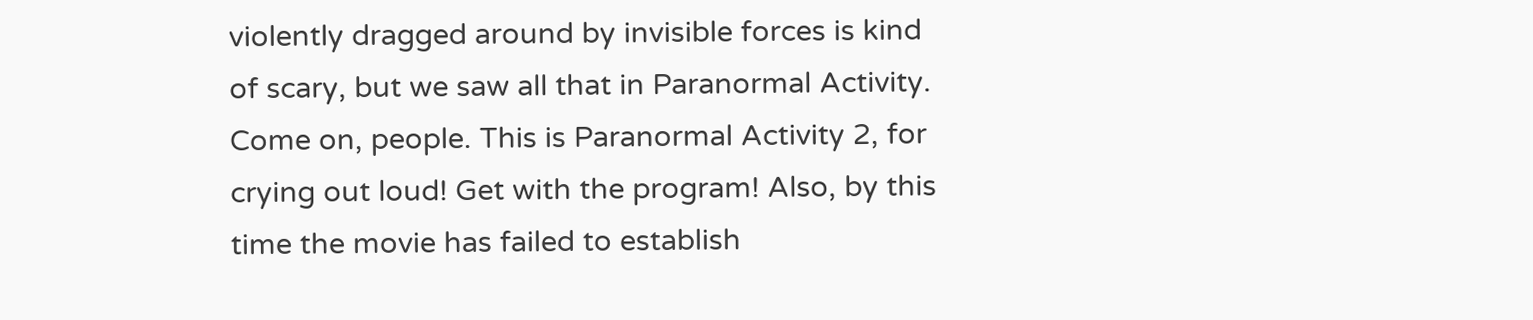violently dragged around by invisible forces is kind of scary, but we saw all that in Paranormal Activity. Come on, people. This is Paranormal Activity 2, for crying out loud! Get with the program! Also, by this time the movie has failed to establish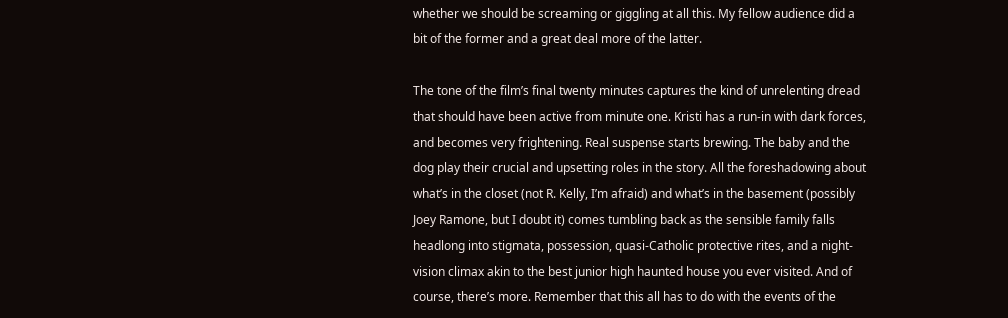whether we should be screaming or giggling at all this. My fellow audience did a bit of the former and a great deal more of the latter.

The tone of the film’s final twenty minutes captures the kind of unrelenting dread that should have been active from minute one. Kristi has a run-in with dark forces, and becomes very frightening. Real suspense starts brewing. The baby and the dog play their crucial and upsetting roles in the story. All the foreshadowing about what’s in the closet (not R. Kelly, I’m afraid) and what’s in the basement (possibly Joey Ramone, but I doubt it) comes tumbling back as the sensible family falls headlong into stigmata, possession, quasi-Catholic protective rites, and a night-vision climax akin to the best junior high haunted house you ever visited. And of course, there’s more. Remember that this all has to do with the events of the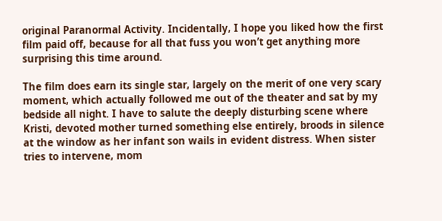original Paranormal Activity. Incidentally, I hope you liked how the first film paid off, because for all that fuss you won’t get anything more surprising this time around.

The film does earn its single star, largely on the merit of one very scary moment, which actually followed me out of the theater and sat by my bedside all night. I have to salute the deeply disturbing scene where Kristi, devoted mother turned something else entirely, broods in silence at the window as her infant son wails in evident distress. When sister tries to intervene, mom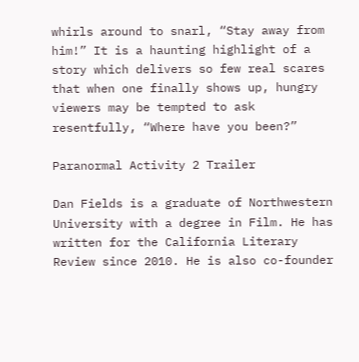whirls around to snarl, “Stay away from him!” It is a haunting highlight of a story which delivers so few real scares that when one finally shows up, hungry viewers may be tempted to ask resentfully, “Where have you been?”

Paranormal Activity 2 Trailer

Dan Fields is a graduate of Northwestern University with a degree in Film. He has written for the California Literary Review since 2010. He is also co-founder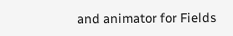and animator for Fields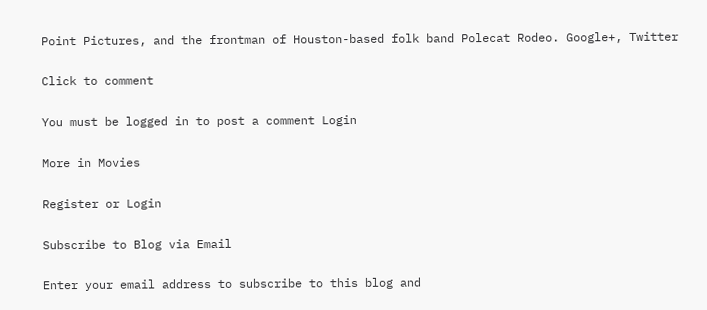Point Pictures, and the frontman of Houston-based folk band Polecat Rodeo. Google+, Twitter

Click to comment

You must be logged in to post a comment Login

More in Movies

Register or Login

Subscribe to Blog via Email

Enter your email address to subscribe to this blog and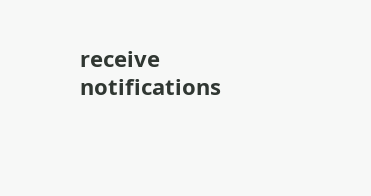receive notifications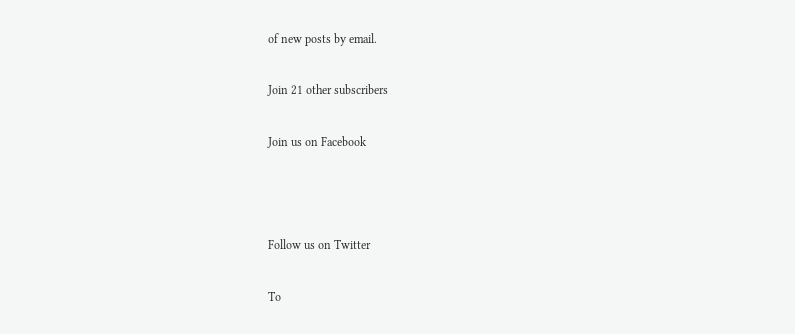of new posts by email.

Join 21 other subscribers

Join us on Facebook



Follow us on Twitter

To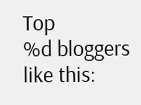Top
%d bloggers like this: